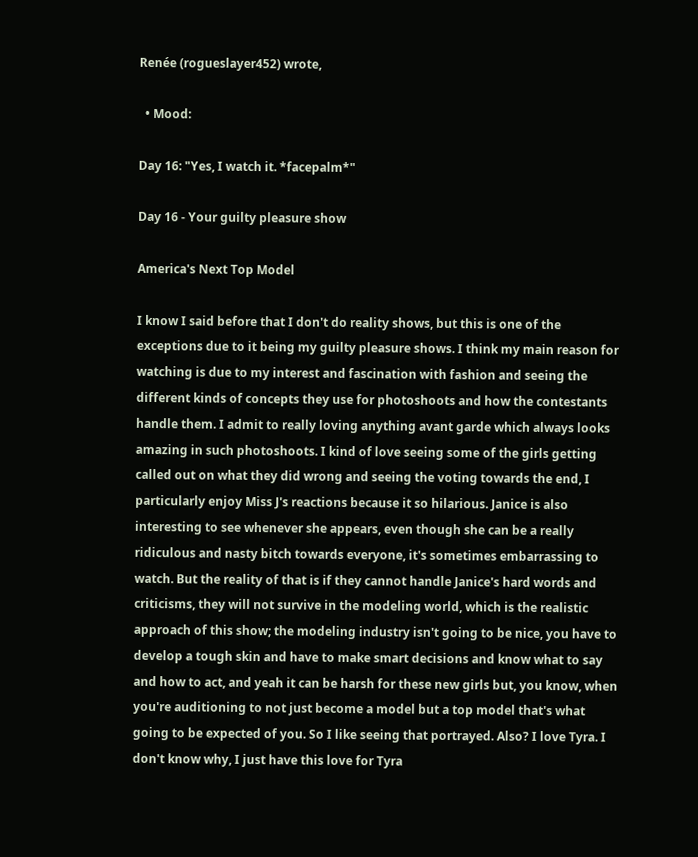Renée (rogueslayer452) wrote,

  • Mood:

Day 16: "Yes, I watch it. *facepalm*"

Day 16 - Your guilty pleasure show

America's Next Top Model

I know I said before that I don't do reality shows, but this is one of the exceptions due to it being my guilty pleasure shows. I think my main reason for watching is due to my interest and fascination with fashion and seeing the different kinds of concepts they use for photoshoots and how the contestants handle them. I admit to really loving anything avant garde which always looks amazing in such photoshoots. I kind of love seeing some of the girls getting called out on what they did wrong and seeing the voting towards the end, I particularly enjoy Miss J's reactions because it so hilarious. Janice is also interesting to see whenever she appears, even though she can be a really ridiculous and nasty bitch towards everyone, it's sometimes embarrassing to watch. But the reality of that is if they cannot handle Janice's hard words and criticisms, they will not survive in the modeling world, which is the realistic approach of this show; the modeling industry isn't going to be nice, you have to develop a tough skin and have to make smart decisions and know what to say and how to act, and yeah it can be harsh for these new girls but, you know, when you're auditioning to not just become a model but a top model that's what going to be expected of you. So I like seeing that portrayed. Also? I love Tyra. I don't know why, I just have this love for Tyra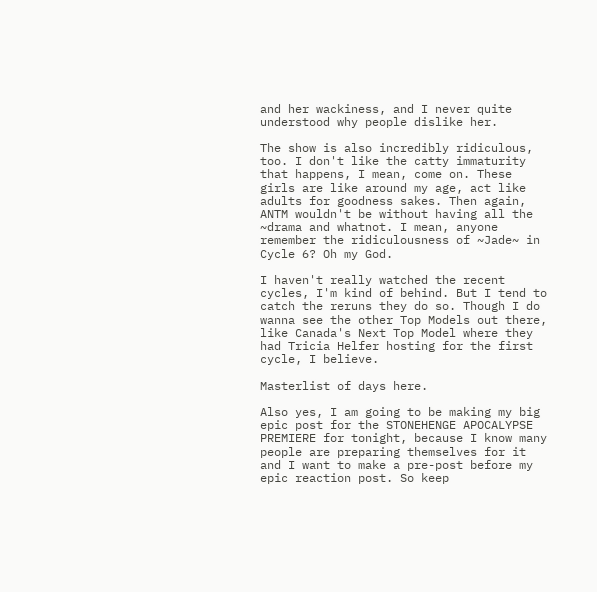and her wackiness, and I never quite understood why people dislike her.

The show is also incredibly ridiculous, too. I don't like the catty immaturity that happens, I mean, come on. These girls are like around my age, act like adults for goodness sakes. Then again, ANTM wouldn't be without having all the ~drama and whatnot. I mean, anyone remember the ridiculousness of ~Jade~ in Cycle 6? Oh my God.

I haven't really watched the recent cycles, I'm kind of behind. But I tend to catch the reruns they do so. Though I do wanna see the other Top Models out there, like Canada's Next Top Model where they had Tricia Helfer hosting for the first cycle, I believe.

Masterlist of days here.

Also yes, I am going to be making my big epic post for the STONEHENGE APOCALYPSE PREMIERE for tonight, because I know many people are preparing themselves for it and I want to make a pre-post before my epic reaction post. So keep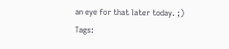an eye for that later today. ;)
Tags: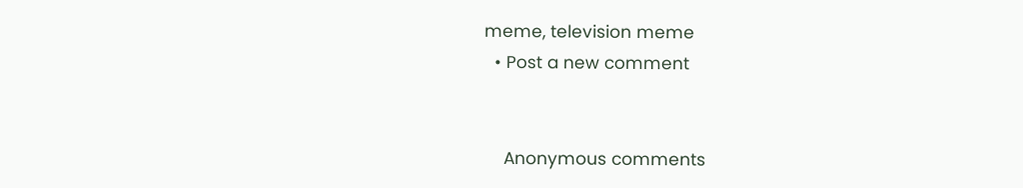meme, television meme
  • Post a new comment


    Anonymous comments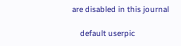are disabled in this journal

    default userpic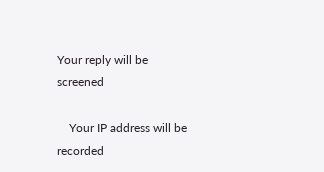Your reply will be screened

    Your IP address will be recorded